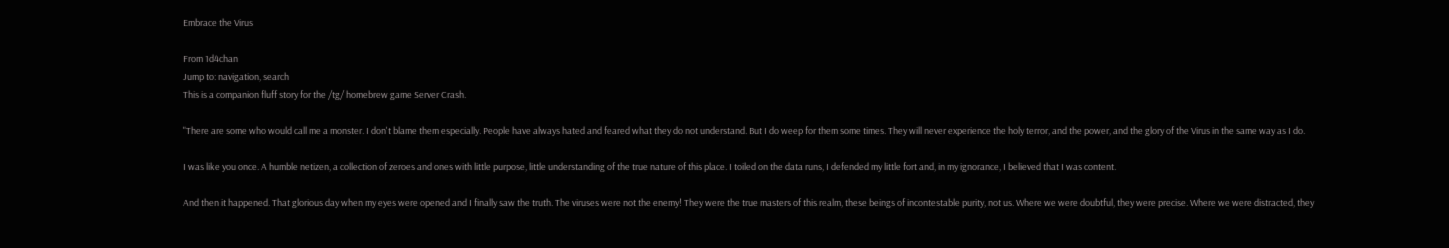Embrace the Virus

From 1d4chan
Jump to: navigation, search
This is a companion fluff story for the /tg/ homebrew game Server Crash.

"There are some who would call me a monster. I don't blame them especially. People have always hated and feared what they do not understand. But I do weep for them some times. They will never experience the holy terror, and the power, and the glory of the Virus in the same way as I do.

I was like you once. A humble netizen, a collection of zeroes and ones with little purpose, little understanding of the true nature of this place. I toiled on the data runs, I defended my little fort and, in my ignorance, I believed that I was content.

And then it happened. That glorious day when my eyes were opened and I finally saw the truth. The viruses were not the enemy! They were the true masters of this realm, these beings of incontestable purity, not us. Where we were doubtful, they were precise. Where we were distracted, they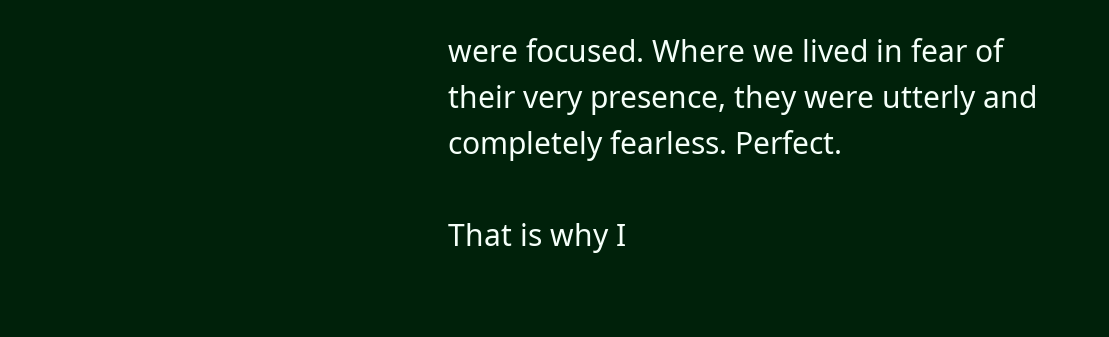were focused. Where we lived in fear of their very presence, they were utterly and completely fearless. Perfect.

That is why I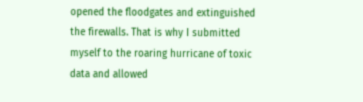opened the floodgates and extinguished the firewalls. That is why I submitted myself to the roaring hurricane of toxic data and allowed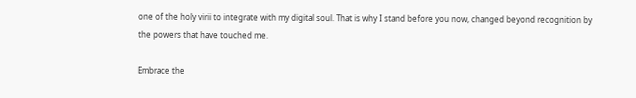one of the holy virii to integrate with my digital soul. That is why I stand before you now, changed beyond recognition by the powers that have touched me.

Embrace the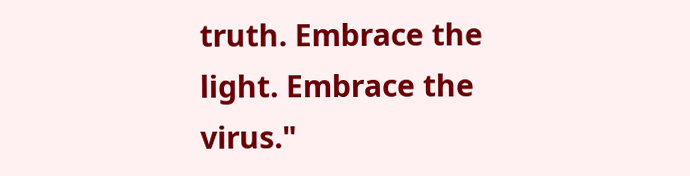truth. Embrace the light. Embrace the virus."